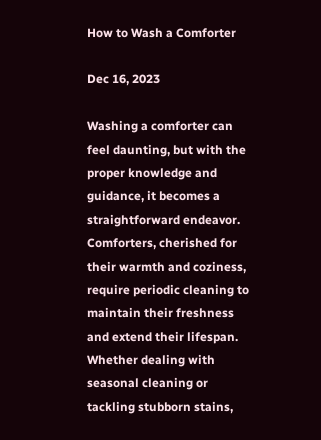How to Wash a Comforter

Dec 16, 2023

Washing a comforter can feel daunting, but with the proper knowledge and guidance, it becomes a straightforward endeavor. Comforters, cherished for their warmth and coziness, require periodic cleaning to maintain their freshness and extend their lifespan. Whether dealing with seasonal cleaning or tackling stubborn stains,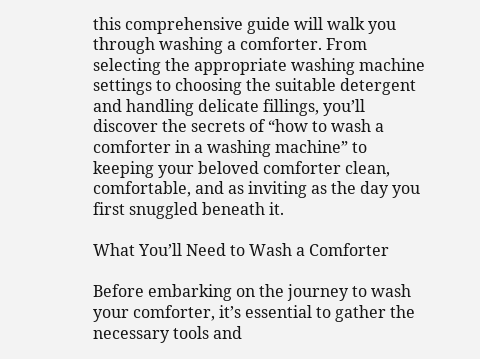this comprehensive guide will walk you through washing a comforter. From selecting the appropriate washing machine settings to choosing the suitable detergent and handling delicate fillings, you’ll discover the secrets of “how to wash a comforter in a washing machine” to keeping your beloved comforter clean, comfortable, and as inviting as the day you first snuggled beneath it.

What You’ll Need to Wash a Comforter

Before embarking on the journey to wash your comforter, it’s essential to gather the necessary tools and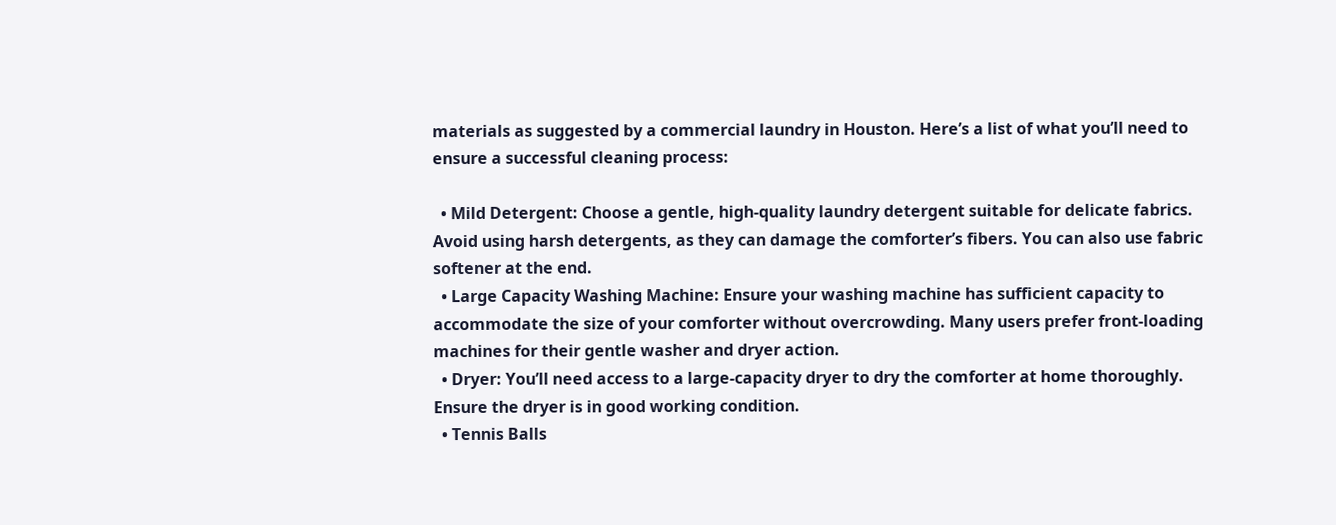materials as suggested by a commercial laundry in Houston. Here’s a list of what you’ll need to ensure a successful cleaning process:

  • Mild Detergent: Choose a gentle, high-quality laundry detergent suitable for delicate fabrics. Avoid using harsh detergents, as they can damage the comforter’s fibers. You can also use fabric softener at the end.
  • Large Capacity Washing Machine: Ensure your washing machine has sufficient capacity to accommodate the size of your comforter without overcrowding. Many users prefer front-loading machines for their gentle washer and dryer action.
  • Dryer: You’ll need access to a large-capacity dryer to dry the comforter at home thoroughly. Ensure the dryer is in good working condition.
  • Tennis Balls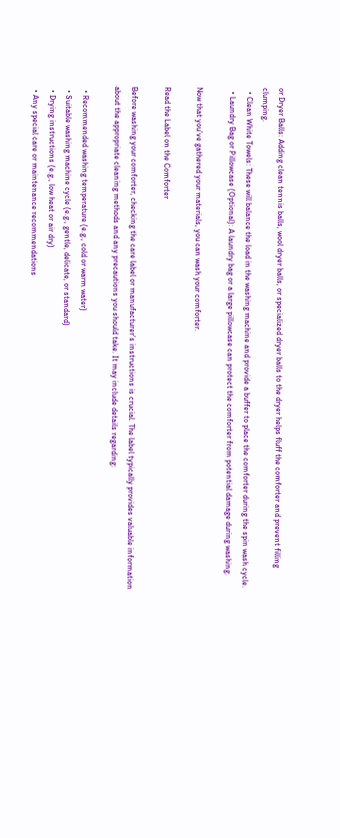or Dryer Balls: Adding clean tennis balls, wool dryer balls, or specialized dryer balls to the dryer helps fluff the comforter and prevent filling clumping.
  • Clean White Towels: These will balance the load in the washing machine and provide a buffer to place the comforter during the spin wash cycle.
  • Laundry Bag or Pillowcase (Optional): A laundry bag or a large pillowcase can protect the comforter from potential damage during washing.

Now that you’ve gathered your materials, you can wash your comforter.

Read the Label on the Comforter

Before washing your comforter, checking the care label or manufacturer’s instructions is crucial. The label typically provides valuable information about the appropriate cleaning methods and any precautions you should take. It may include details regarding:

  • Recommended washing temperature (e.g., cold or warm water)
  • Suitable washing machine cycle (e.g., gentle, delicate, or standard)
  • Drying instructions (e.g., low heat or air dry)
  • Any special care or maintenance recommendations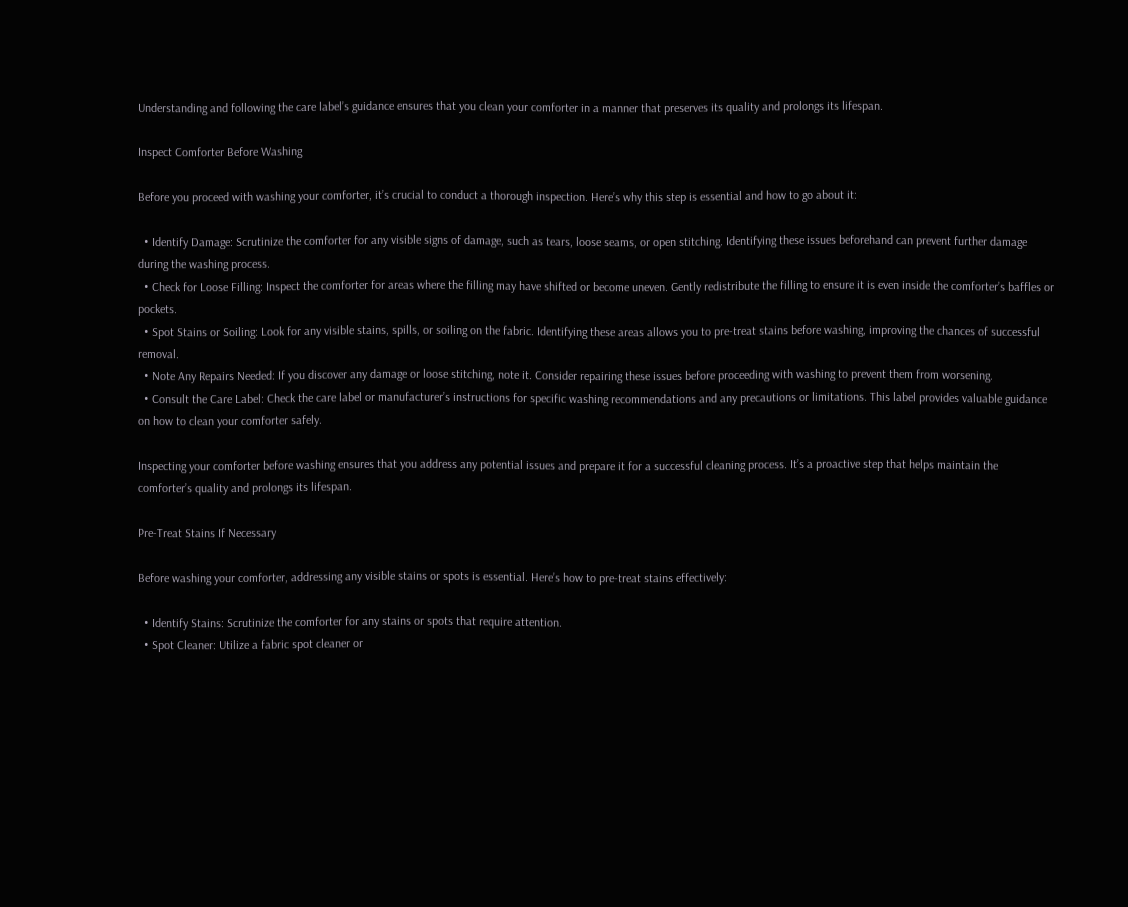Understanding and following the care label’s guidance ensures that you clean your comforter in a manner that preserves its quality and prolongs its lifespan.

Inspect Comforter Before Washing

Before you proceed with washing your comforter, it’s crucial to conduct a thorough inspection. Here’s why this step is essential and how to go about it:

  • Identify Damage: Scrutinize the comforter for any visible signs of damage, such as tears, loose seams, or open stitching. Identifying these issues beforehand can prevent further damage during the washing process.
  • Check for Loose Filling: Inspect the comforter for areas where the filling may have shifted or become uneven. Gently redistribute the filling to ensure it is even inside the comforter’s baffles or pockets.
  • Spot Stains or Soiling: Look for any visible stains, spills, or soiling on the fabric. Identifying these areas allows you to pre-treat stains before washing, improving the chances of successful removal.
  • Note Any Repairs Needed: If you discover any damage or loose stitching, note it. Consider repairing these issues before proceeding with washing to prevent them from worsening.
  • Consult the Care Label: Check the care label or manufacturer’s instructions for specific washing recommendations and any precautions or limitations. This label provides valuable guidance on how to clean your comforter safely.

Inspecting your comforter before washing ensures that you address any potential issues and prepare it for a successful cleaning process. It’s a proactive step that helps maintain the comforter’s quality and prolongs its lifespan.

Pre-Treat Stains If Necessary

Before washing your comforter, addressing any visible stains or spots is essential. Here’s how to pre-treat stains effectively:

  • Identify Stains: Scrutinize the comforter for any stains or spots that require attention.
  • Spot Cleaner: Utilize a fabric spot cleaner or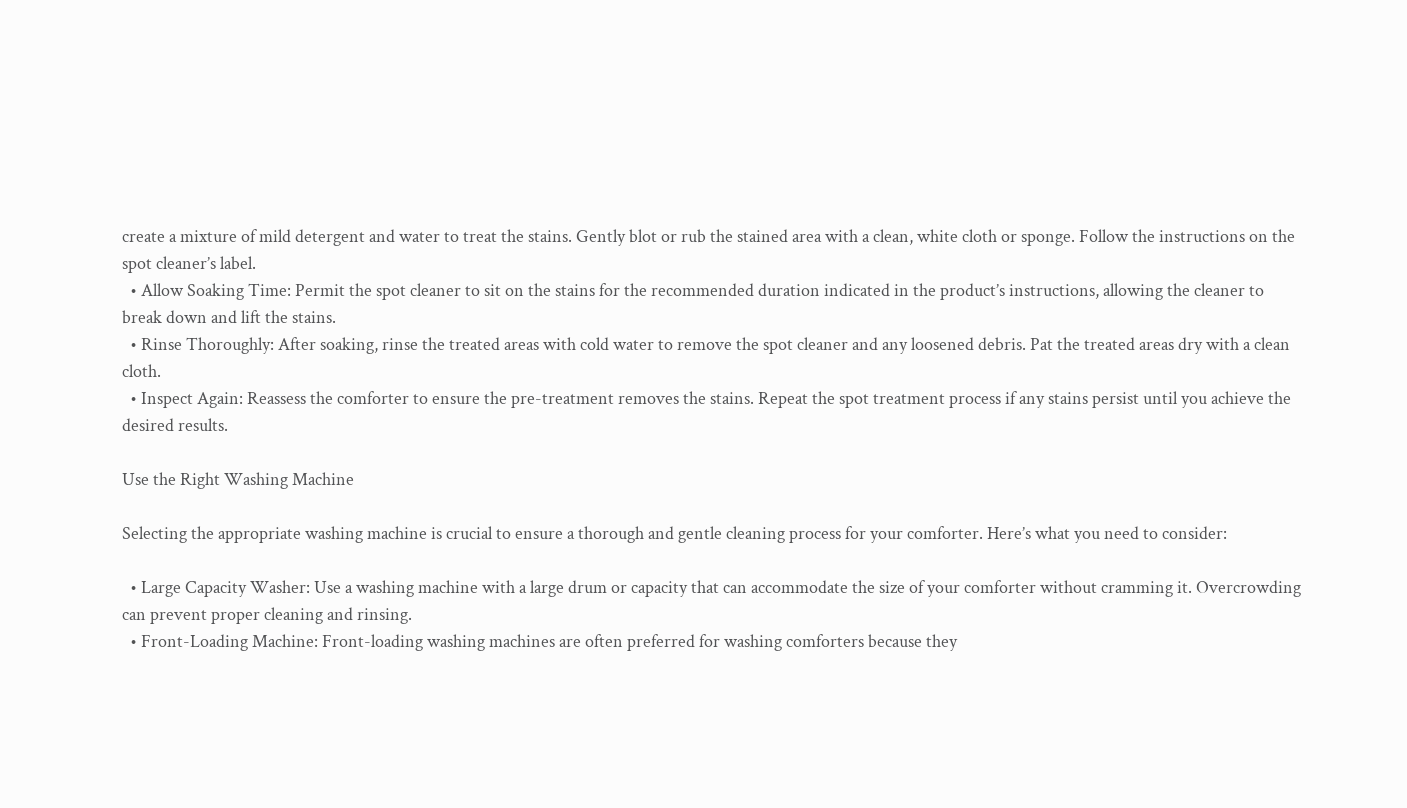create a mixture of mild detergent and water to treat the stains. Gently blot or rub the stained area with a clean, white cloth or sponge. Follow the instructions on the spot cleaner’s label.
  • Allow Soaking Time: Permit the spot cleaner to sit on the stains for the recommended duration indicated in the product’s instructions, allowing the cleaner to break down and lift the stains.
  • Rinse Thoroughly: After soaking, rinse the treated areas with cold water to remove the spot cleaner and any loosened debris. Pat the treated areas dry with a clean cloth.
  • Inspect Again: Reassess the comforter to ensure the pre-treatment removes the stains. Repeat the spot treatment process if any stains persist until you achieve the desired results.

Use the Right Washing Machine

Selecting the appropriate washing machine is crucial to ensure a thorough and gentle cleaning process for your comforter. Here’s what you need to consider:

  • Large Capacity Washer: Use a washing machine with a large drum or capacity that can accommodate the size of your comforter without cramming it. Overcrowding can prevent proper cleaning and rinsing.
  • Front-Loading Machine: Front-loading washing machines are often preferred for washing comforters because they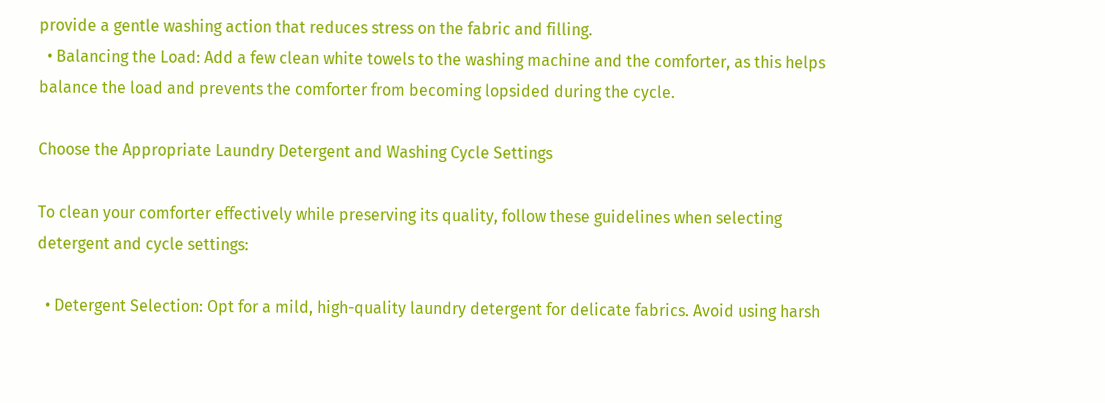provide a gentle washing action that reduces stress on the fabric and filling.
  • Balancing the Load: Add a few clean white towels to the washing machine and the comforter, as this helps balance the load and prevents the comforter from becoming lopsided during the cycle.

Choose the Appropriate Laundry Detergent and Washing Cycle Settings

To clean your comforter effectively while preserving its quality, follow these guidelines when selecting detergent and cycle settings:

  • Detergent Selection: Opt for a mild, high-quality laundry detergent for delicate fabrics. Avoid using harsh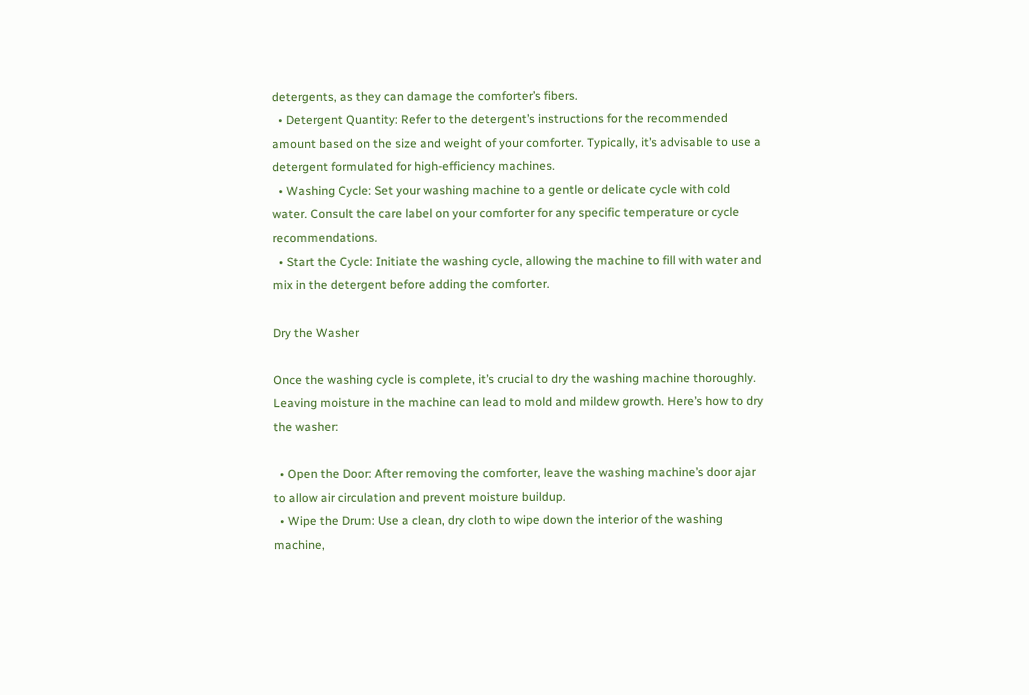detergents, as they can damage the comforter’s fibers.
  • Detergent Quantity: Refer to the detergent’s instructions for the recommended amount based on the size and weight of your comforter. Typically, it’s advisable to use a detergent formulated for high-efficiency machines.
  • Washing Cycle: Set your washing machine to a gentle or delicate cycle with cold water. Consult the care label on your comforter for any specific temperature or cycle recommendations.
  • Start the Cycle: Initiate the washing cycle, allowing the machine to fill with water and mix in the detergent before adding the comforter.

Dry the Washer

Once the washing cycle is complete, it’s crucial to dry the washing machine thoroughly. Leaving moisture in the machine can lead to mold and mildew growth. Here’s how to dry the washer:

  • Open the Door: After removing the comforter, leave the washing machine’s door ajar to allow air circulation and prevent moisture buildup.
  • Wipe the Drum: Use a clean, dry cloth to wipe down the interior of the washing machine,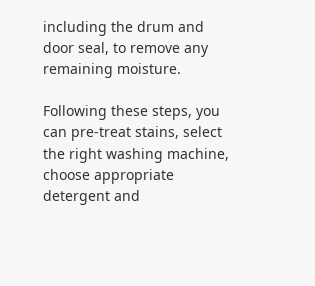including the drum and door seal, to remove any remaining moisture.

Following these steps, you can pre-treat stains, select the right washing machine, choose appropriate detergent and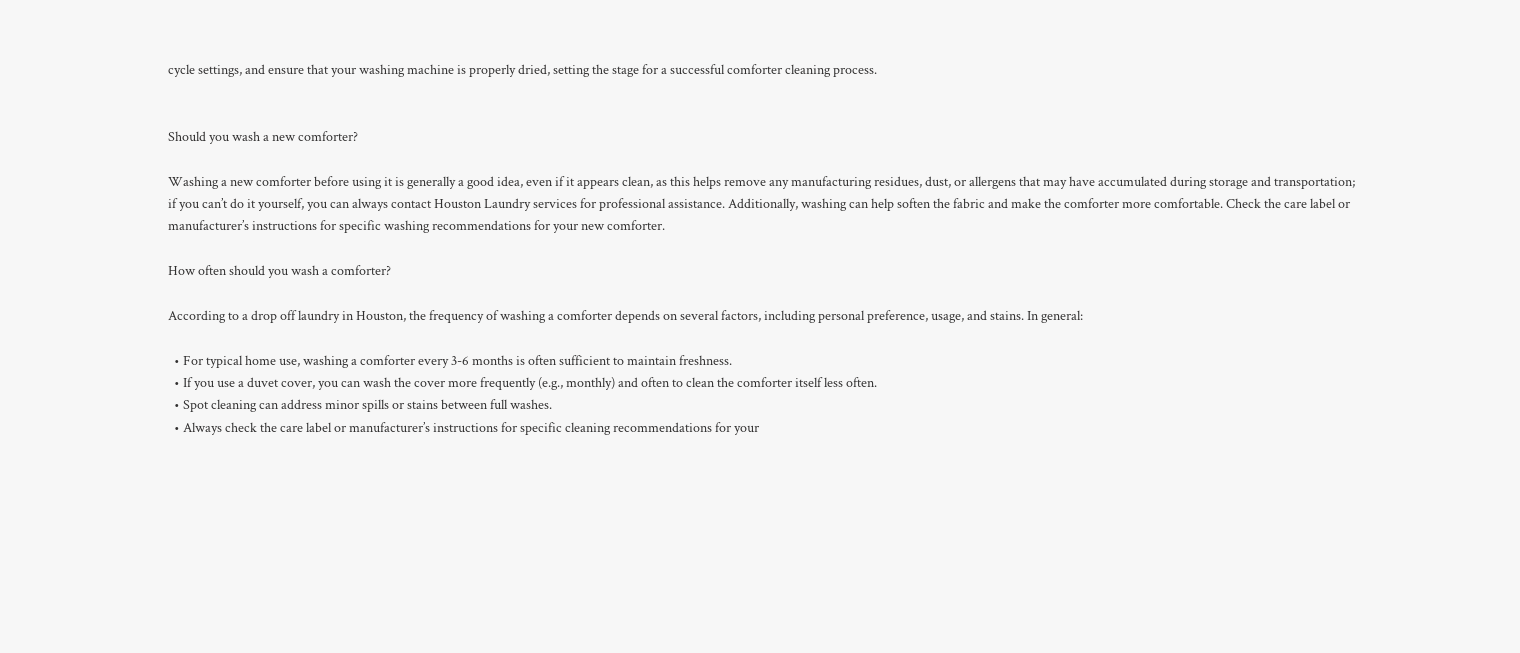cycle settings, and ensure that your washing machine is properly dried, setting the stage for a successful comforter cleaning process.


Should you wash a new comforter?

Washing a new comforter before using it is generally a good idea, even if it appears clean, as this helps remove any manufacturing residues, dust, or allergens that may have accumulated during storage and transportation; if you can’t do it yourself, you can always contact Houston Laundry services for professional assistance. Additionally, washing can help soften the fabric and make the comforter more comfortable. Check the care label or manufacturer’s instructions for specific washing recommendations for your new comforter.

How often should you wash a comforter?

According to a drop off laundry in Houston, the frequency of washing a comforter depends on several factors, including personal preference, usage, and stains. In general:

  • For typical home use, washing a comforter every 3-6 months is often sufficient to maintain freshness.
  • If you use a duvet cover, you can wash the cover more frequently (e.g., monthly) and often to clean the comforter itself less often.
  • Spot cleaning can address minor spills or stains between full washes.
  • Always check the care label or manufacturer’s instructions for specific cleaning recommendations for your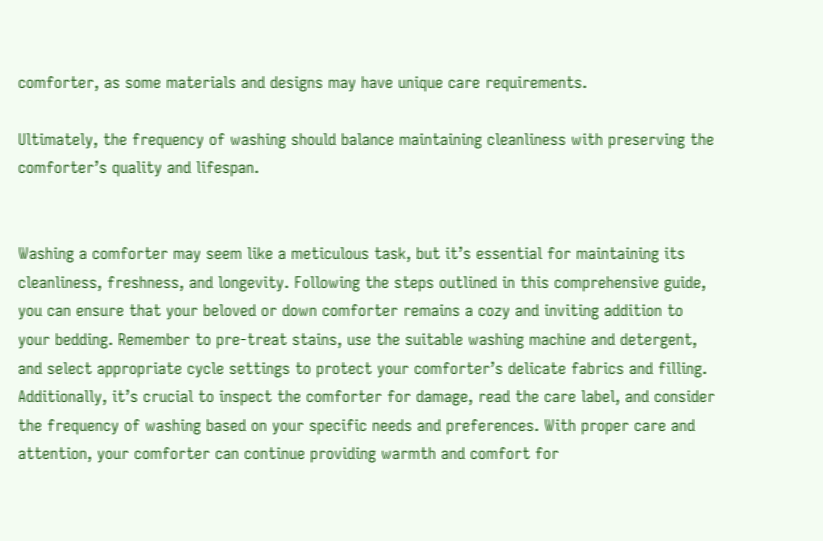comforter, as some materials and designs may have unique care requirements.

Ultimately, the frequency of washing should balance maintaining cleanliness with preserving the comforter’s quality and lifespan.


Washing a comforter may seem like a meticulous task, but it’s essential for maintaining its cleanliness, freshness, and longevity. Following the steps outlined in this comprehensive guide, you can ensure that your beloved or down comforter remains a cozy and inviting addition to your bedding. Remember to pre-treat stains, use the suitable washing machine and detergent, and select appropriate cycle settings to protect your comforter’s delicate fabrics and filling. Additionally, it’s crucial to inspect the comforter for damage, read the care label, and consider the frequency of washing based on your specific needs and preferences. With proper care and attention, your comforter can continue providing warmth and comfort for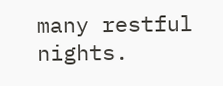many restful nights.